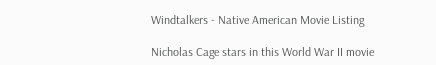Windtalkers - Native American Movie Listing

Nicholas Cage stars in this World War II movie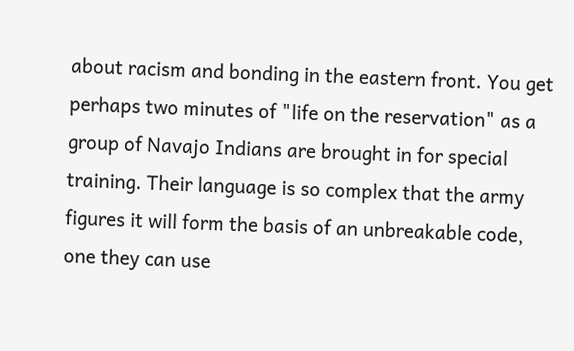about racism and bonding in the eastern front. You get perhaps two minutes of "life on the reservation" as a group of Navajo Indians are brought in for special training. Their language is so complex that the army figures it will form the basis of an unbreakable code, one they can use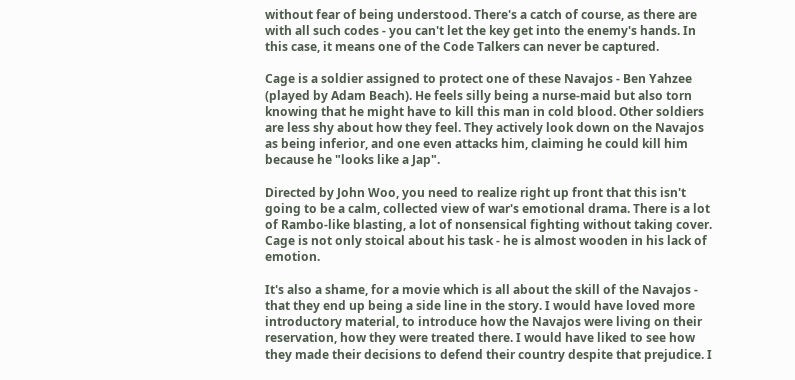without fear of being understood. There's a catch of course, as there are with all such codes - you can't let the key get into the enemy's hands. In this case, it means one of the Code Talkers can never be captured.

Cage is a soldier assigned to protect one of these Navajos - Ben Yahzee (played by Adam Beach). He feels silly being a nurse-maid but also torn knowing that he might have to kill this man in cold blood. Other soldiers are less shy about how they feel. They actively look down on the Navajos as being inferior, and one even attacks him, claiming he could kill him because he "looks like a Jap".

Directed by John Woo, you need to realize right up front that this isn't going to be a calm, collected view of war's emotional drama. There is a lot of Rambo-like blasting, a lot of nonsensical fighting without taking cover. Cage is not only stoical about his task - he is almost wooden in his lack of emotion.

It's also a shame, for a movie which is all about the skill of the Navajos - that they end up being a side line in the story. I would have loved more introductory material, to introduce how the Navajos were living on their reservation, how they were treated there. I would have liked to see how they made their decisions to defend their country despite that prejudice. I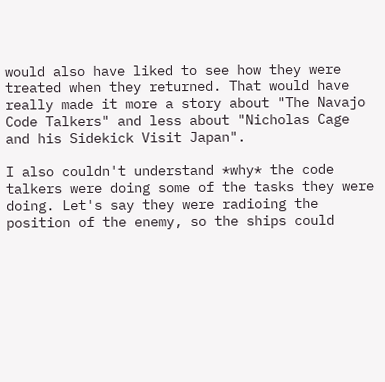would also have liked to see how they were treated when they returned. That would have really made it more a story about "The Navajo Code Talkers" and less about "Nicholas Cage and his Sidekick Visit Japan".

I also couldn't understand *why* the code talkers were doing some of the tasks they were doing. Let's say they were radioing the position of the enemy, so the ships could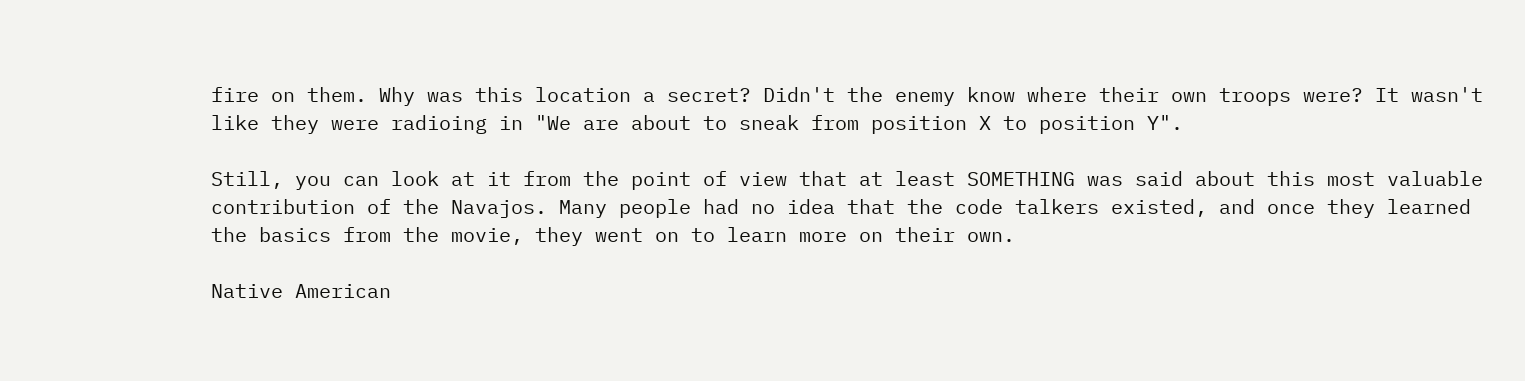fire on them. Why was this location a secret? Didn't the enemy know where their own troops were? It wasn't like they were radioing in "We are about to sneak from position X to position Y".

Still, you can look at it from the point of view that at least SOMETHING was said about this most valuable contribution of the Navajos. Many people had no idea that the code talkers existed, and once they learned the basics from the movie, they went on to learn more on their own.

Native American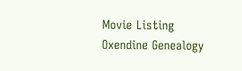Movie Listing
Oxendine Genealogy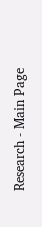Research - Main Page